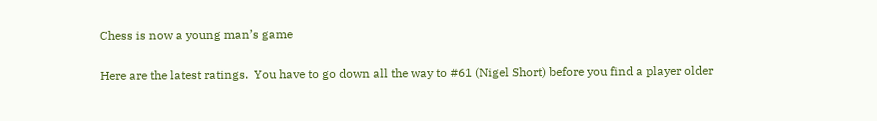Chess is now a young man’s game

Here are the latest ratings.  You have to go down all the way to #61 (Nigel Short) before you find a player older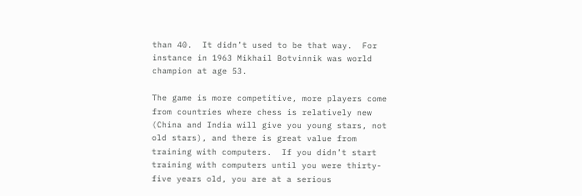than 40.  It didn’t used to be that way.  For instance in 1963 Mikhail Botvinnik was world champion at age 53.

The game is more competitive, more players come from countries where chess is relatively new (China and India will give you young stars, not old stars), and there is great value from training with computers.  If you didn’t start training with computers until you were thirty-five years old, you are at a serious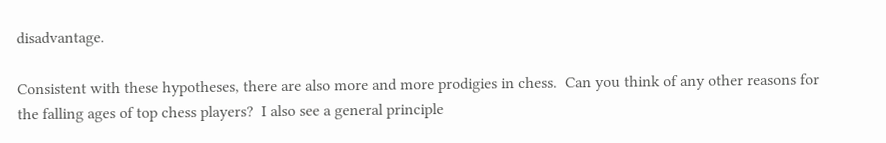disadvantage.

Consistent with these hypotheses, there are also more and more prodigies in chess.  Can you think of any other reasons for the falling ages of top chess players?  I also see a general principle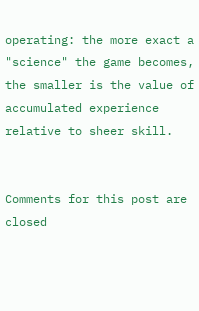operating: the more exact a "science" the game becomes, the smaller is the value of accumulated experience relative to sheer skill.


Comments for this post are closed